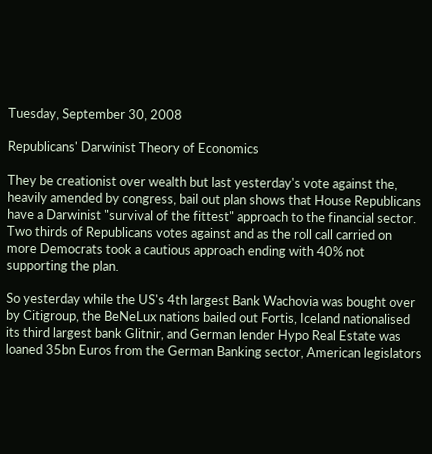Tuesday, September 30, 2008

Republicans' Darwinist Theory of Economics

They be creationist over wealth but last yesterday's vote against the, heavily amended by congress, bail out plan shows that House Republicans have a Darwinist "survival of the fittest" approach to the financial sector. Two thirds of Republicans votes against and as the roll call carried on more Democrats took a cautious approach ending with 40% not supporting the plan.

So yesterday while the US's 4th largest Bank Wachovia was bought over by Citigroup, the BeNeLux nations bailed out Fortis, Iceland nationalised its third largest bank Glitnir, and German lender Hypo Real Estate was loaned 35bn Euros from the German Banking sector, American legislators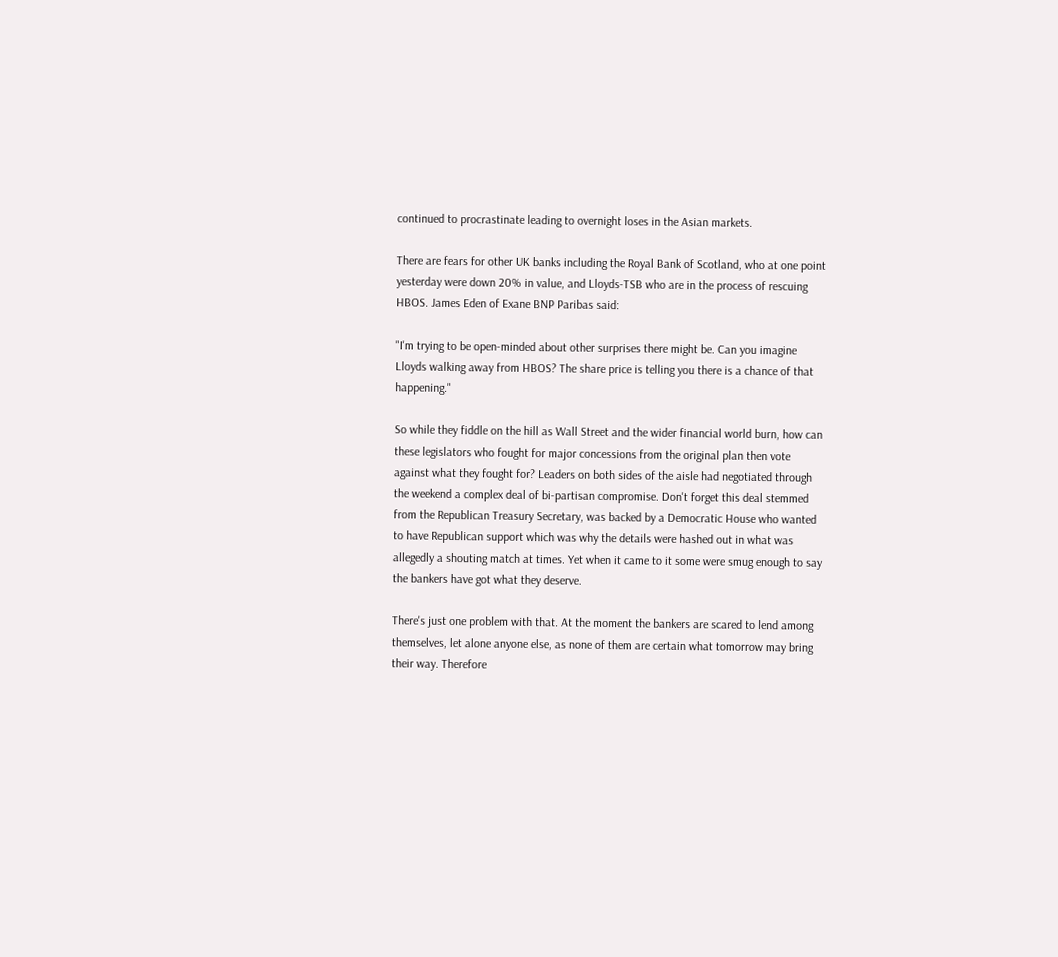continued to procrastinate leading to overnight loses in the Asian markets.

There are fears for other UK banks including the Royal Bank of Scotland, who at one point yesterday were down 20% in value, and Lloyds-TSB who are in the process of rescuing HBOS. James Eden of Exane BNP Paribas said:

"I'm trying to be open-minded about other surprises there might be. Can you imagine Lloyds walking away from HBOS? The share price is telling you there is a chance of that happening."

So while they fiddle on the hill as Wall Street and the wider financial world burn, how can these legislators who fought for major concessions from the original plan then vote against what they fought for? Leaders on both sides of the aisle had negotiated through the weekend a complex deal of bi-partisan compromise. Don't forget this deal stemmed from the Republican Treasury Secretary, was backed by a Democratic House who wanted to have Republican support which was why the details were hashed out in what was allegedly a shouting match at times. Yet when it came to it some were smug enough to say the bankers have got what they deserve.

There's just one problem with that. At the moment the bankers are scared to lend among themselves, let alone anyone else, as none of them are certain what tomorrow may bring their way. Therefore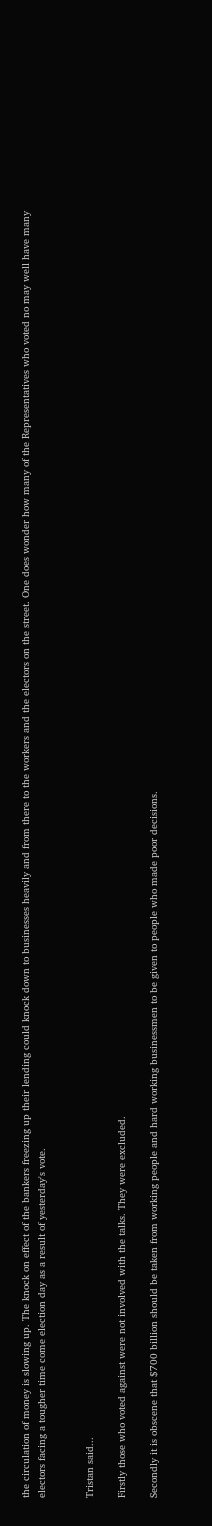the circulation of money is slowing up. The knock on effect of the bankers freezing up their lending could knock down to businesses heavily and from there to the workers and the electors on the street. One does wonder how many of the Representatives who voted no may well have many electors facing a tougher time come election day as a result of yesterday's vote.


Tristan said...

Firstly those who voted against were not involved with the talks. They were excluded.

Secondly it is obscene that $700 billion should be taken from working people and hard working businessmen to be given to people who made poor decisions.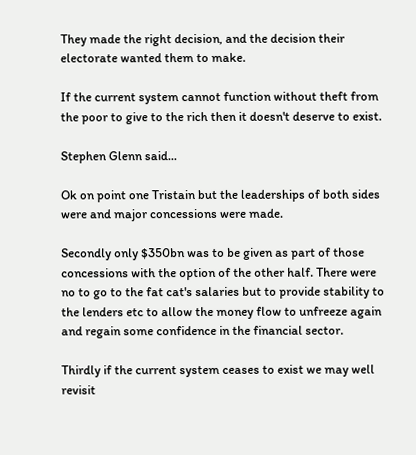They made the right decision, and the decision their electorate wanted them to make.

If the current system cannot function without theft from the poor to give to the rich then it doesn't deserve to exist.

Stephen Glenn said...

Ok on point one Tristain but the leaderships of both sides were and major concessions were made.

Secondly only $350bn was to be given as part of those concessions with the option of the other half. There were no to go to the fat cat's salaries but to provide stability to the lenders etc to allow the money flow to unfreeze again and regain some confidence in the financial sector.

Thirdly if the current system ceases to exist we may well revisit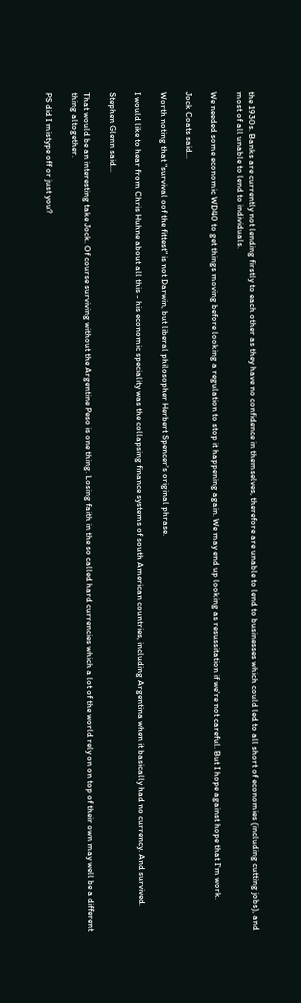the 1930s. Banks are currently not lending firstly to each other as they have no confidence in themselves, therefore are unable to lend to businesses which could led to all short of economies (including cutting jobs), and most of all unable to lend to individuals.

We needed some economic WD40 to get things moving before looking a regulation to stop it happening again. We may end up looking as resussitation if we're not careful. But I hope against hope that I'm work.

Jock Coats said...

Worth noting that "survival oof the fittest" is not Darwin, but liberal philosopher Herbert Spencer's original phrase.

I would like to hear from Chris Huhne about all this - his economic speciality was the collapsing finance systems of south American countries, including Argentina when it basically had no currency. And survived.

Stephen Glenn said...

That would be an interesting take Jock. Of course surviving without the Argentine Peso is one thing. Losing faith in the so called hard currencies which a lot of the world rely on on top of their own may well be a different thing altogether.

PS did I mistype off or just you?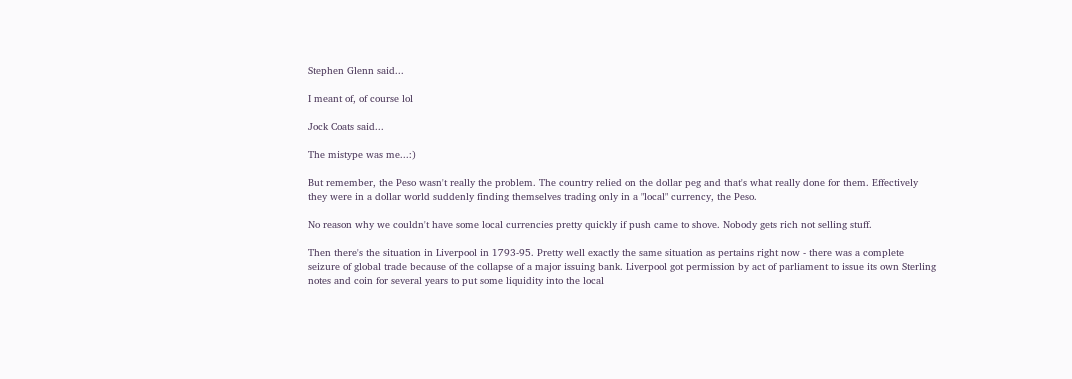Stephen Glenn said...

I meant of, of course lol

Jock Coats said...

The mistype was me...:)

But remember, the Peso wasn't really the problem. The country relied on the dollar peg and that's what really done for them. Effectively they were in a dollar world suddenly finding themselves trading only in a "local" currency, the Peso.

No reason why we couldn't have some local currencies pretty quickly if push came to shove. Nobody gets rich not selling stuff.

Then there's the situation in Liverpool in 1793-95. Pretty well exactly the same situation as pertains right now - there was a complete seizure of global trade because of the collapse of a major issuing bank. Liverpool got permission by act of parliament to issue its own Sterling notes and coin for several years to put some liquidity into the local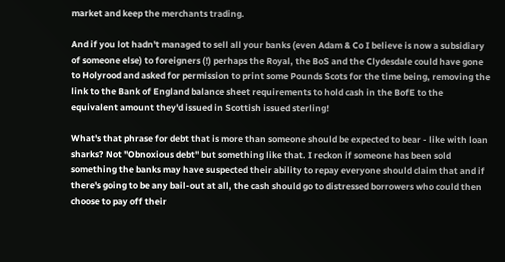market and keep the merchants trading.

And if you lot hadn't managed to sell all your banks (even Adam & Co I believe is now a subsidiary of someone else) to foreigners (!) perhaps the Royal, the BoS and the Clydesdale could have gone to Holyrood and asked for permission to print some Pounds Scots for the time being, removing the link to the Bank of England balance sheet requirements to hold cash in the BofE to the equivalent amount they'd issued in Scottish issued sterling!

What's that phrase for debt that is more than someone should be expected to bear - like with loan sharks? Not "Obnoxious debt" but something like that. I reckon if someone has been sold something the banks may have suspected their ability to repay everyone should claim that and if there's going to be any bail-out at all, the cash should go to distressed borrowers who could then choose to pay off their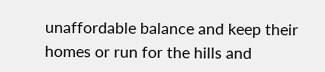unaffordable balance and keep their homes or run for the hills and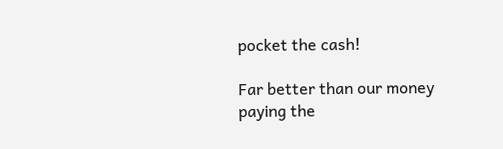pocket the cash!

Far better than our money paying the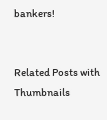bankers!


Related Posts with Thumbnails